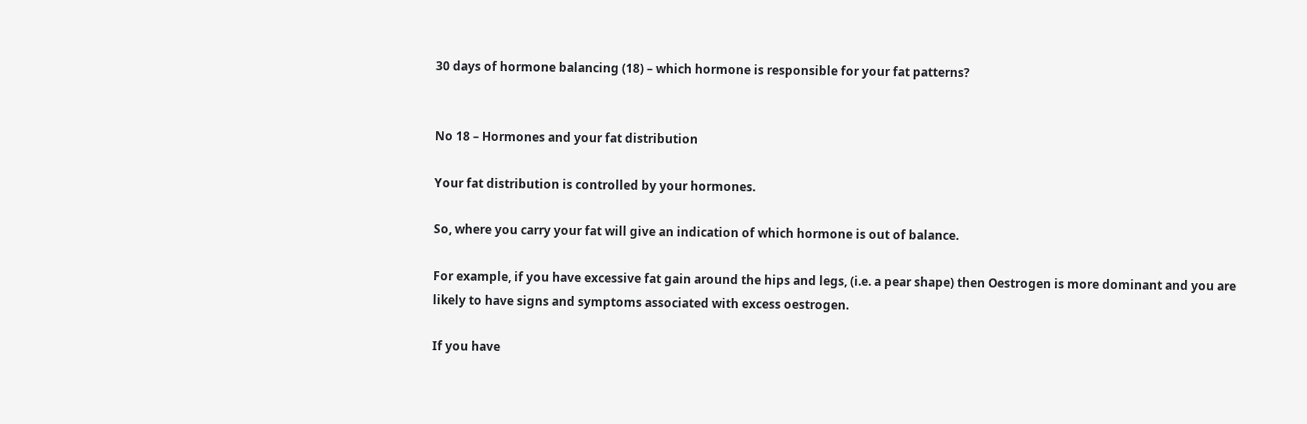30 days of hormone balancing (18) – which hormone is responsible for your fat patterns?


No 18 – Hormones and your fat distribution

Your fat distribution is controlled by your hormones.

So, where you carry your fat will give an indication of which hormone is out of balance.

For example, if you have excessive fat gain around the hips and legs, (i.e. a pear shape) then Oestrogen is more dominant and you are likely to have signs and symptoms associated with excess oestrogen.

If you have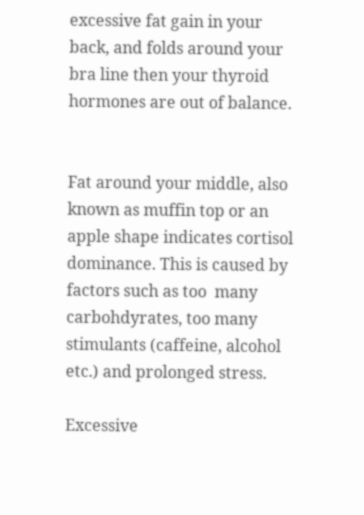excessive fat gain in your back, and folds around your bra line then your thyroid hormones are out of balance.


Fat around your middle, also known as muffin top or an apple shape indicates cortisol dominance. This is caused by factors such as too  many carbohdyrates, too many stimulants (caffeine, alcohol etc.) and prolonged stress.

Excessive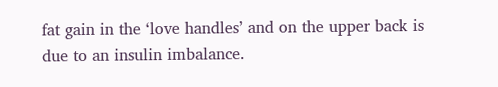fat gain in the ‘love handles’ and on the upper back is due to an insulin imbalance.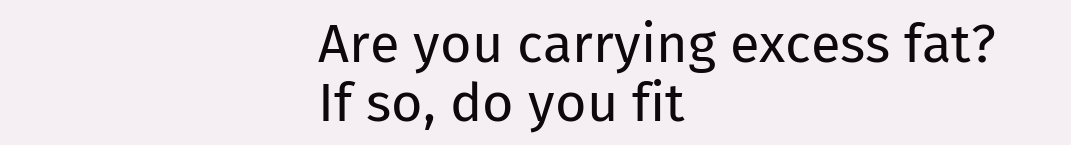Are you carrying excess fat? If so, do you fit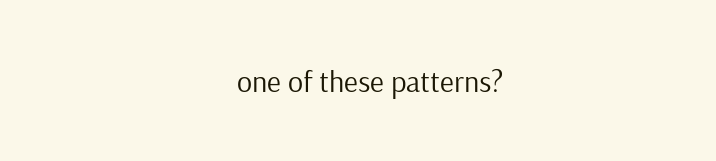one of these patterns?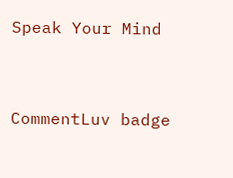Speak Your Mind


CommentLuv badge